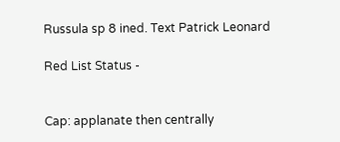Russula sp 8 ined. Text Patrick Leonard

Red List Status -


Cap: applanate then centrally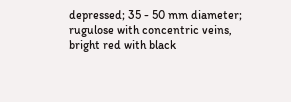depressed; 35 - 50 mm diameter; rugulose with concentric veins, bright red with black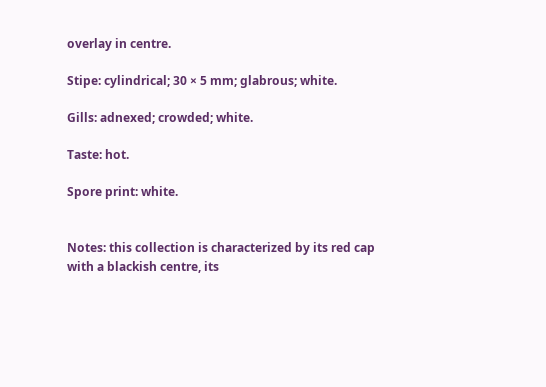overlay in centre.

Stipe: cylindrical; 30 × 5 mm; glabrous; white.

Gills: adnexed; crowded; white.

Taste: hot.

Spore print: white.


Notes: this collection is characterized by its red cap with a blackish centre, its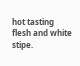hot tasting flesh and white stipe.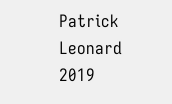Patrick Leonard 2019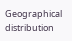Geographical distribution